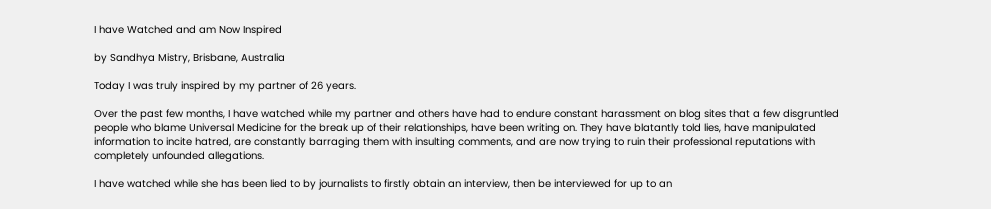I have Watched and am Now Inspired

by Sandhya Mistry, Brisbane, Australia

Today I was truly inspired by my partner of 26 years.

Over the past few months, I have watched while my partner and others have had to endure constant harassment on blog sites that a few disgruntled people who blame Universal Medicine for the break up of their relationships, have been writing on. They have blatantly told lies, have manipulated information to incite hatred, are constantly barraging them with insulting comments, and are now trying to ruin their professional reputations with completely unfounded allegations.

I have watched while she has been lied to by journalists to firstly obtain an interview, then be interviewed for up to an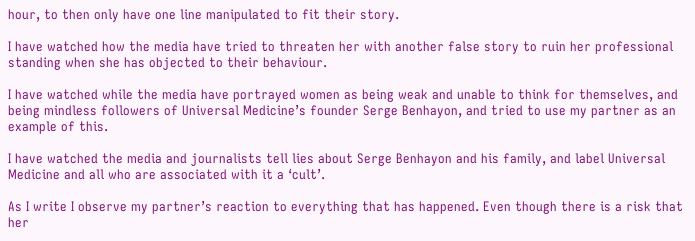hour, to then only have one line manipulated to fit their story.

I have watched how the media have tried to threaten her with another false story to ruin her professional standing when she has objected to their behaviour.

I have watched while the media have portrayed women as being weak and unable to think for themselves, and being mindless followers of Universal Medicine’s founder Serge Benhayon, and tried to use my partner as an example of this.

I have watched the media and journalists tell lies about Serge Benhayon and his family, and label Universal Medicine and all who are associated with it a ‘cult’.

As I write I observe my partner’s reaction to everything that has happened. Even though there is a risk that her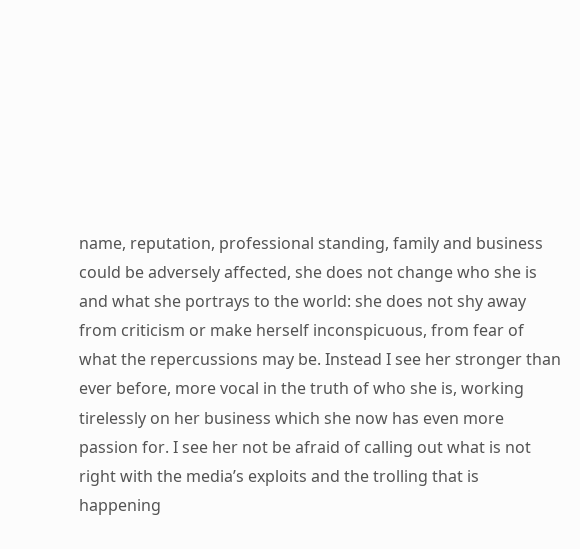name, reputation, professional standing, family and business could be adversely affected, she does not change who she is and what she portrays to the world: she does not shy away from criticism or make herself inconspicuous, from fear of what the repercussions may be. Instead I see her stronger than ever before, more vocal in the truth of who she is, working tirelessly on her business which she now has even more passion for. I see her not be afraid of calling out what is not right with the media’s exploits and the trolling that is happening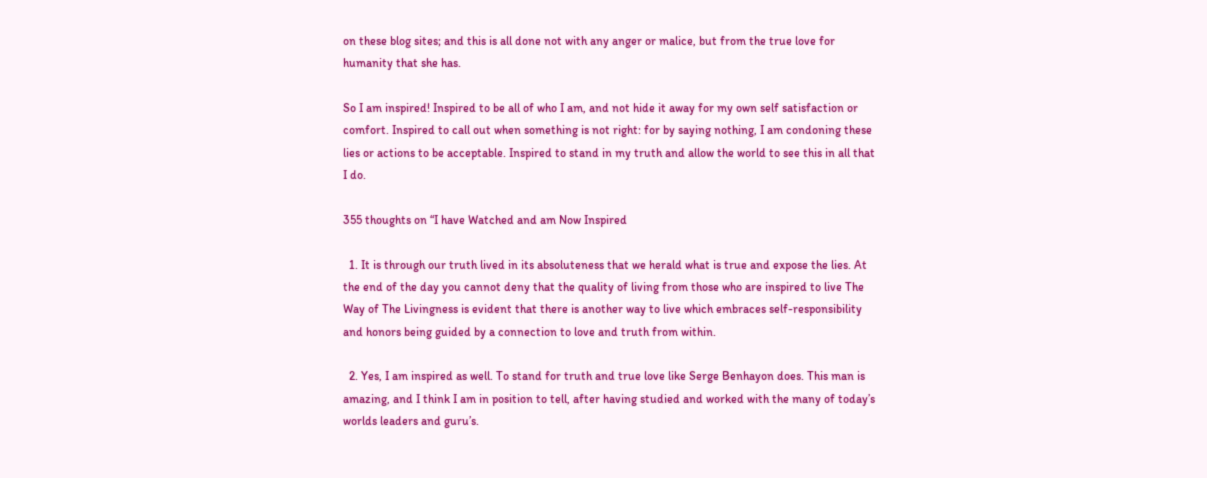on these blog sites; and this is all done not with any anger or malice, but from the true love for humanity that she has.

So I am inspired! Inspired to be all of who I am, and not hide it away for my own self satisfaction or comfort. Inspired to call out when something is not right: for by saying nothing, I am condoning these lies or actions to be acceptable. Inspired to stand in my truth and allow the world to see this in all that I do.

355 thoughts on “I have Watched and am Now Inspired

  1. It is through our truth lived in its absoluteness that we herald what is true and expose the lies. At the end of the day you cannot deny that the quality of living from those who are inspired to live The Way of The Livingness is evident that there is another way to live which embraces self-responsibility and honors being guided by a connection to love and truth from within.

  2. Yes, I am inspired as well. To stand for truth and true love like Serge Benhayon does. This man is amazing, and I think I am in position to tell, after having studied and worked with the many of today’s worlds leaders and guru’s.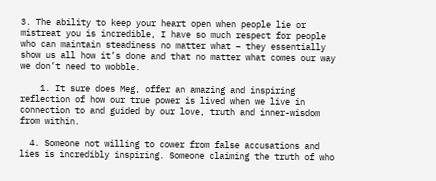3. The ability to keep your heart open when people lie or mistreat you is incredible, I have so much respect for people who can maintain steadiness no matter what – they essentially show us all how it’s done and that no matter what comes our way we don’t need to wobble.

    1. It sure does Meg, offer an amazing and inspiring reflection of how our true power is lived when we live in connection to and guided by our love, truth and inner-wisdom from within.

  4. Someone not willing to cower from false accusations and lies is incredibly inspiring. Someone claiming the truth of who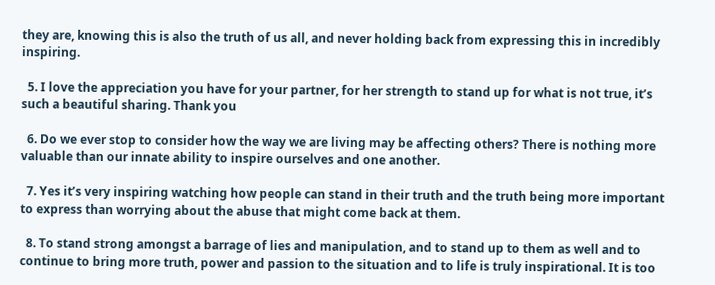they are, knowing this is also the truth of us all, and never holding back from expressing this in incredibly inspiring.

  5. I love the appreciation you have for your partner, for her strength to stand up for what is not true, it’s such a beautiful sharing. Thank you

  6. Do we ever stop to consider how the way we are living may be affecting others? There is nothing more valuable than our innate ability to inspire ourselves and one another.

  7. Yes it’s very inspiring watching how people can stand in their truth and the truth being more important to express than worrying about the abuse that might come back at them.

  8. To stand strong amongst a barrage of lies and manipulation, and to stand up to them as well and to continue to bring more truth, power and passion to the situation and to life is truly inspirational. It is too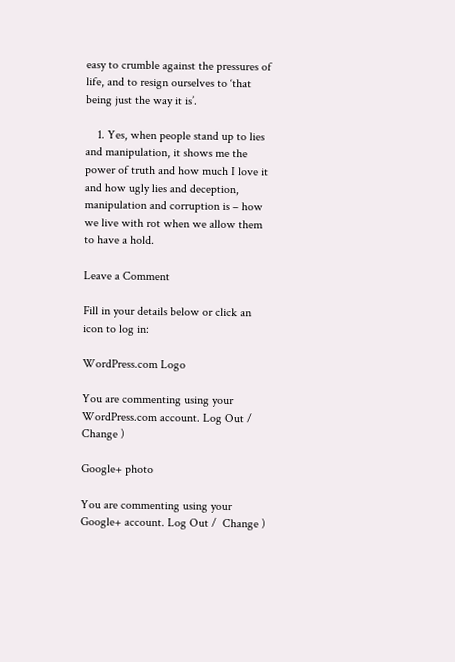easy to crumble against the pressures of life, and to resign ourselves to ‘that being just the way it is’.

    1. Yes, when people stand up to lies and manipulation, it shows me the power of truth and how much I love it and how ugly lies and deception, manipulation and corruption is – how we live with rot when we allow them to have a hold.

Leave a Comment

Fill in your details below or click an icon to log in:

WordPress.com Logo

You are commenting using your WordPress.com account. Log Out /  Change )

Google+ photo

You are commenting using your Google+ account. Log Out /  Change )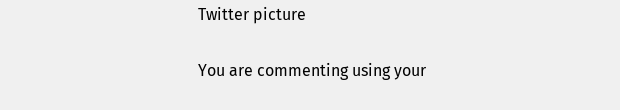Twitter picture

You are commenting using your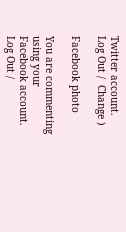Twitter account. Log Out /  Change )

Facebook photo

You are commenting using your Facebook account. Log Out /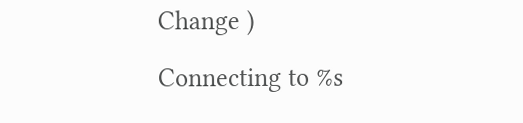Change )

Connecting to %s